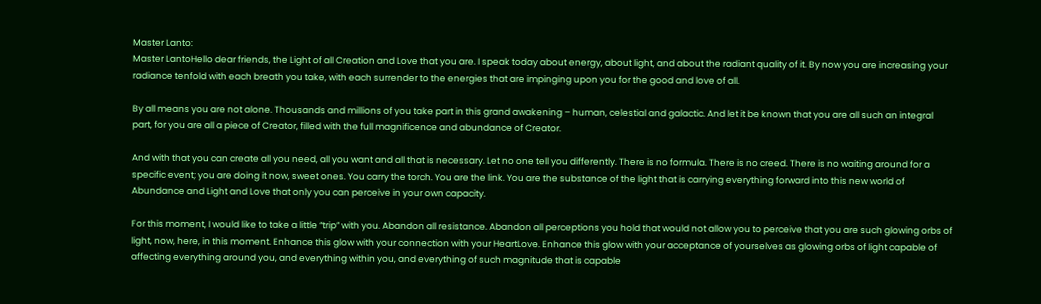Master Lanto:
Master LantoHello dear friends, the Light of all Creation and Love that you are. I speak today about energy, about light, and about the radiant quality of it. By now you are increasing your radiance tenfold with each breath you take, with each surrender to the energies that are impinging upon you for the good and love of all.

By all means you are not alone. Thousands and millions of you take part in this grand awakening – human, celestial and galactic. And let it be known that you are all such an integral part, for you are all a piece of Creator, filled with the full magnificence and abundance of Creator.

And with that you can create all you need, all you want and all that is necessary. Let no one tell you differently. There is no formula. There is no creed. There is no waiting around for a specific event; you are doing it now, sweet ones. You carry the torch. You are the link. You are the substance of the light that is carrying everything forward into this new world of Abundance and Light and Love that only you can perceive in your own capacity.

For this moment, I would like to take a little “trip” with you. Abandon all resistance. Abandon all perceptions you hold that would not allow you to perceive that you are such glowing orbs of light, now, here, in this moment. Enhance this glow with your connection with your HeartLove. Enhance this glow with your acceptance of yourselves as glowing orbs of light capable of affecting everything around you, and everything within you, and everything of such magnitude that is capable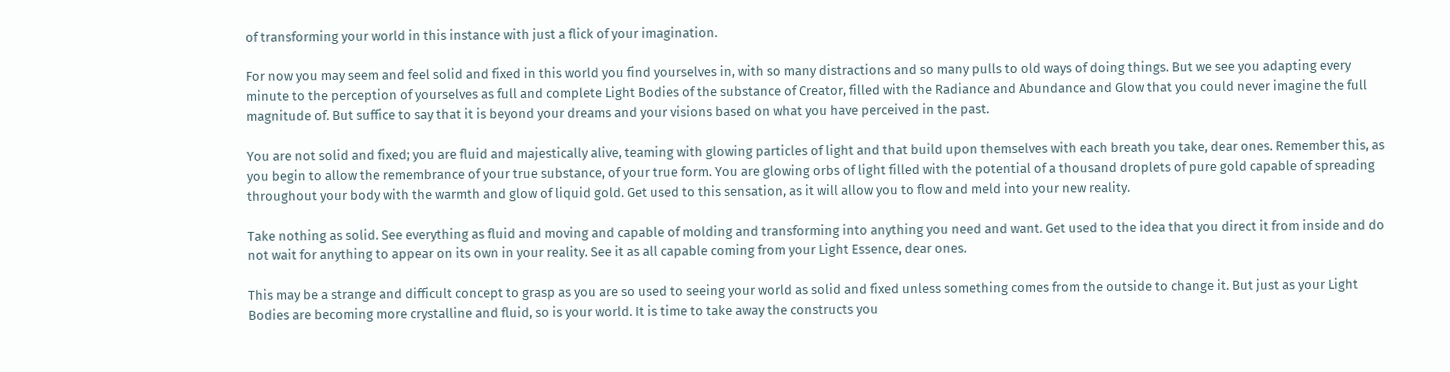of transforming your world in this instance with just a flick of your imagination.

For now you may seem and feel solid and fixed in this world you find yourselves in, with so many distractions and so many pulls to old ways of doing things. But we see you adapting every minute to the perception of yourselves as full and complete Light Bodies of the substance of Creator, filled with the Radiance and Abundance and Glow that you could never imagine the full magnitude of. But suffice to say that it is beyond your dreams and your visions based on what you have perceived in the past.

You are not solid and fixed; you are fluid and majestically alive, teaming with glowing particles of light and that build upon themselves with each breath you take, dear ones. Remember this, as you begin to allow the remembrance of your true substance, of your true form. You are glowing orbs of light filled with the potential of a thousand droplets of pure gold capable of spreading throughout your body with the warmth and glow of liquid gold. Get used to this sensation, as it will allow you to flow and meld into your new reality.

Take nothing as solid. See everything as fluid and moving and capable of molding and transforming into anything you need and want. Get used to the idea that you direct it from inside and do not wait for anything to appear on its own in your reality. See it as all capable coming from your Light Essence, dear ones.

This may be a strange and difficult concept to grasp as you are so used to seeing your world as solid and fixed unless something comes from the outside to change it. But just as your Light Bodies are becoming more crystalline and fluid, so is your world. It is time to take away the constructs you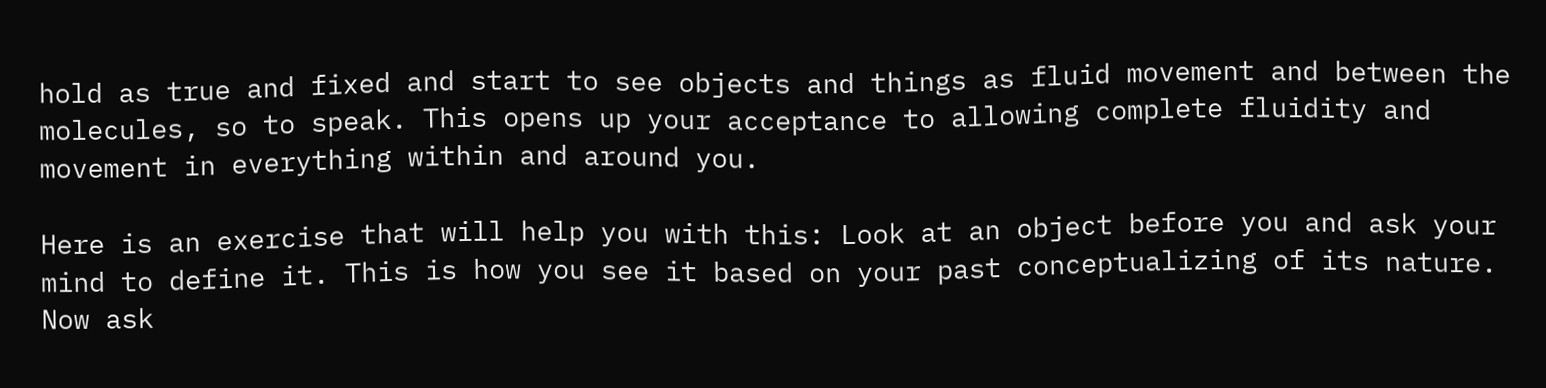hold as true and fixed and start to see objects and things as fluid movement and between the molecules, so to speak. This opens up your acceptance to allowing complete fluidity and movement in everything within and around you.

Here is an exercise that will help you with this: Look at an object before you and ask your mind to define it. This is how you see it based on your past conceptualizing of its nature. Now ask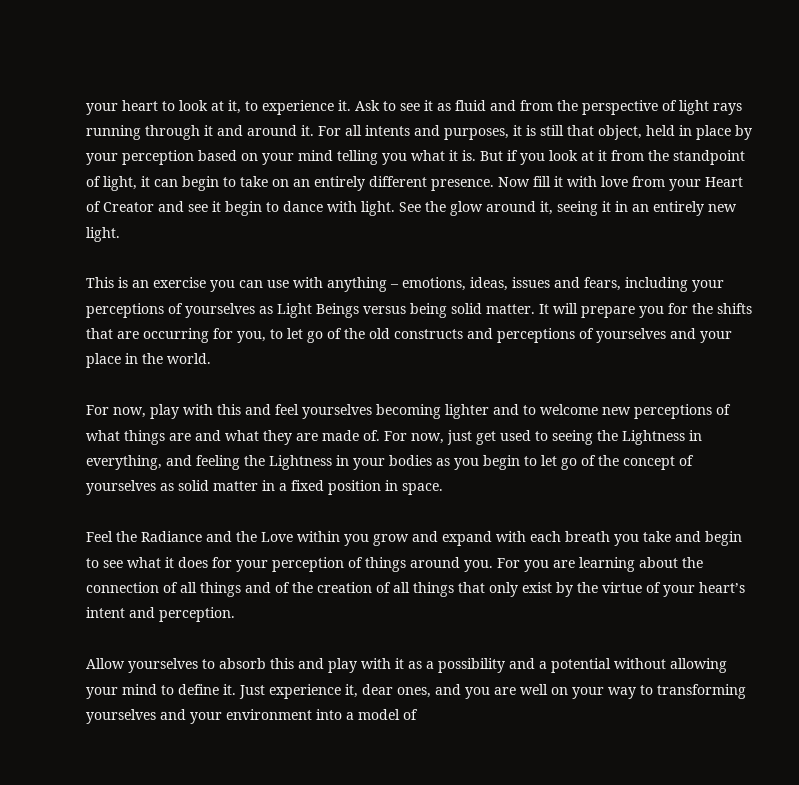your heart to look at it, to experience it. Ask to see it as fluid and from the perspective of light rays running through it and around it. For all intents and purposes, it is still that object, held in place by your perception based on your mind telling you what it is. But if you look at it from the standpoint of light, it can begin to take on an entirely different presence. Now fill it with love from your Heart of Creator and see it begin to dance with light. See the glow around it, seeing it in an entirely new light.

This is an exercise you can use with anything – emotions, ideas, issues and fears, including your
perceptions of yourselves as Light Beings versus being solid matter. It will prepare you for the shifts that are occurring for you, to let go of the old constructs and perceptions of yourselves and your place in the world.

For now, play with this and feel yourselves becoming lighter and to welcome new perceptions of what things are and what they are made of. For now, just get used to seeing the Lightness in everything, and feeling the Lightness in your bodies as you begin to let go of the concept of yourselves as solid matter in a fixed position in space.

Feel the Radiance and the Love within you grow and expand with each breath you take and begin to see what it does for your perception of things around you. For you are learning about the connection of all things and of the creation of all things that only exist by the virtue of your heart’s intent and perception.

Allow yourselves to absorb this and play with it as a possibility and a potential without allowing your mind to define it. Just experience it, dear ones, and you are well on your way to transforming yourselves and your environment into a model of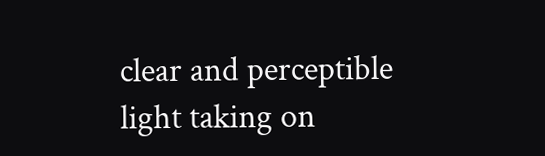clear and perceptible light taking on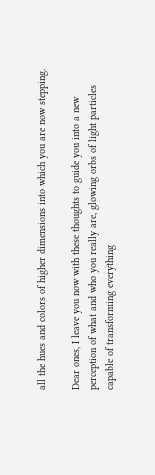all the hues and colors of higher dimensions into which you are now stepping.

Dear ones, I leave you now with these thoughts to guide you into a new perception of what and who you really are, glowing orbs of light particles capable of transforming everything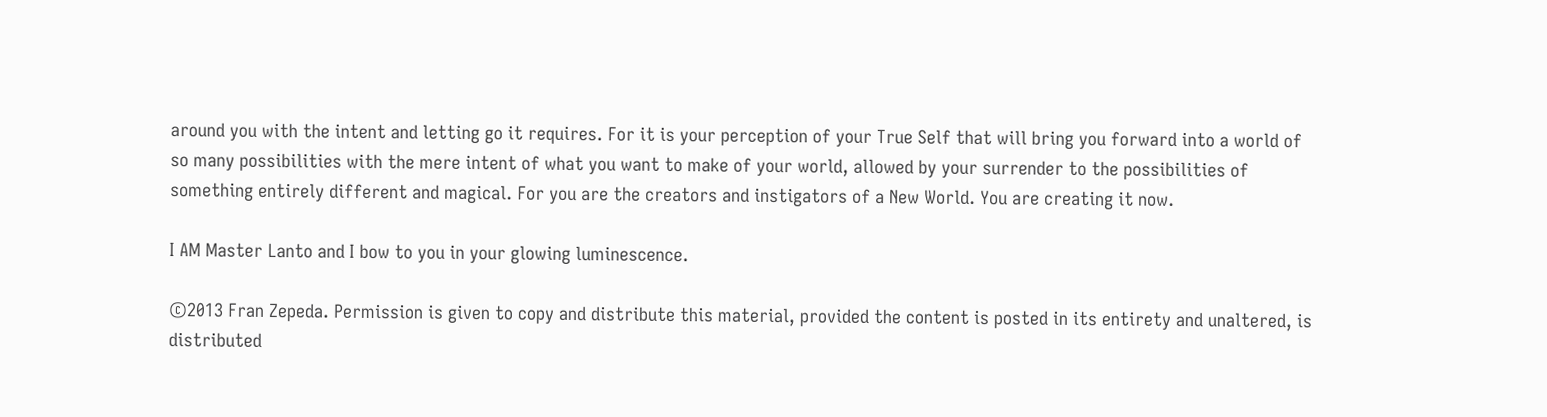around you with the intent and letting go it requires. For it is your perception of your True Self that will bring you forward into a world of so many possibilities with the mere intent of what you want to make of your world, allowed by your surrender to the possibilities of something entirely different and magical. For you are the creators and instigators of a New World. You are creating it now.

I AM Master Lanto and I bow to you in your glowing luminescence.

©2013 Fran Zepeda. Permission is given to copy and distribute this material, provided the content is posted in its entirety and unaltered, is distributed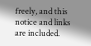freely, and this notice and links are included.